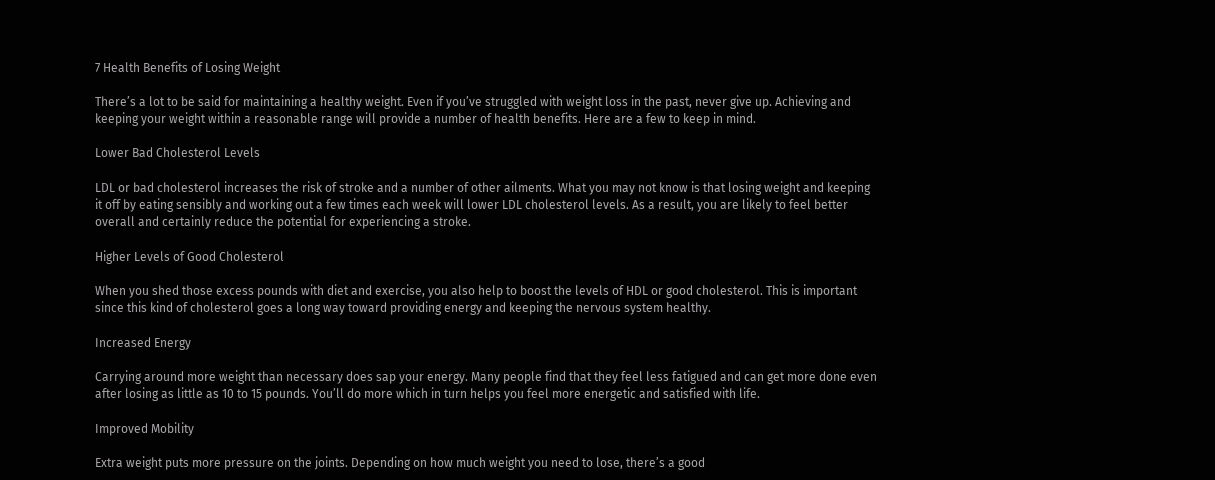7 Health Benefits of Losing Weight

There’s a lot to be said for maintaining a healthy weight. Even if you’ve struggled with weight loss in the past, never give up. Achieving and keeping your weight within a reasonable range will provide a number of health benefits. Here are a few to keep in mind.

Lower Bad Cholesterol Levels

LDL or bad cholesterol increases the risk of stroke and a number of other ailments. What you may not know is that losing weight and keeping it off by eating sensibly and working out a few times each week will lower LDL cholesterol levels. As a result, you are likely to feel better overall and certainly reduce the potential for experiencing a stroke.

Higher Levels of Good Cholesterol

When you shed those excess pounds with diet and exercise, you also help to boost the levels of HDL or good cholesterol. This is important since this kind of cholesterol goes a long way toward providing energy and keeping the nervous system healthy.

Increased Energy

Carrying around more weight than necessary does sap your energy. Many people find that they feel less fatigued and can get more done even after losing as little as 10 to 15 pounds. You’ll do more which in turn helps you feel more energetic and satisfied with life.

Improved Mobility

Extra weight puts more pressure on the joints. Depending on how much weight you need to lose, there’s a good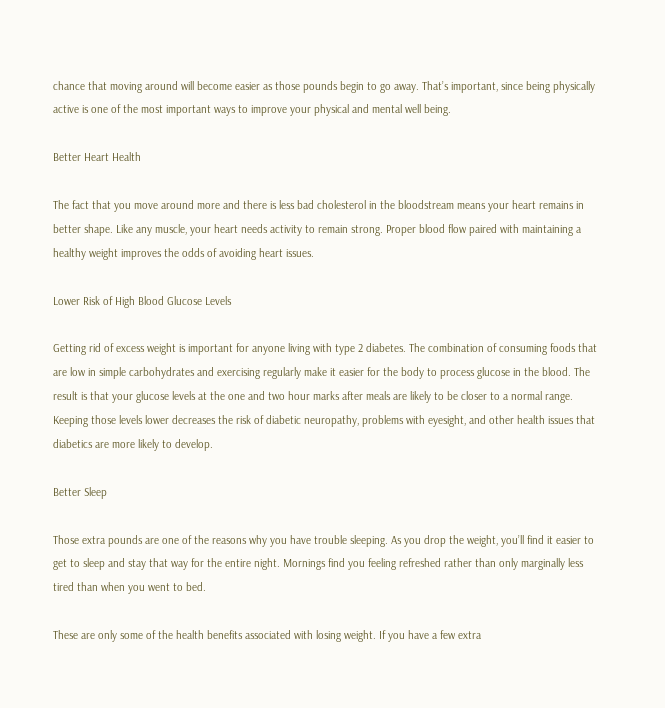chance that moving around will become easier as those pounds begin to go away. That’s important, since being physically active is one of the most important ways to improve your physical and mental well being.

Better Heart Health

The fact that you move around more and there is less bad cholesterol in the bloodstream means your heart remains in better shape. Like any muscle, your heart needs activity to remain strong. Proper blood flow paired with maintaining a healthy weight improves the odds of avoiding heart issues.

Lower Risk of High Blood Glucose Levels

Getting rid of excess weight is important for anyone living with type 2 diabetes. The combination of consuming foods that are low in simple carbohydrates and exercising regularly make it easier for the body to process glucose in the blood. The result is that your glucose levels at the one and two hour marks after meals are likely to be closer to a normal range. Keeping those levels lower decreases the risk of diabetic neuropathy, problems with eyesight, and other health issues that diabetics are more likely to develop.

Better Sleep

Those extra pounds are one of the reasons why you have trouble sleeping. As you drop the weight, you’ll find it easier to get to sleep and stay that way for the entire night. Mornings find you feeling refreshed rather than only marginally less tired than when you went to bed.

These are only some of the health benefits associated with losing weight. If you have a few extra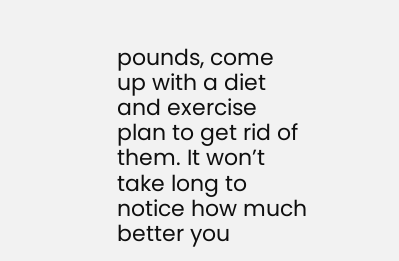pounds, come up with a diet and exercise plan to get rid of them. It won’t take long to notice how much better you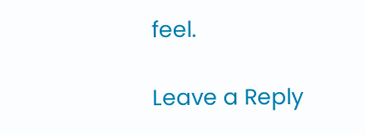feel.

Leave a Reply